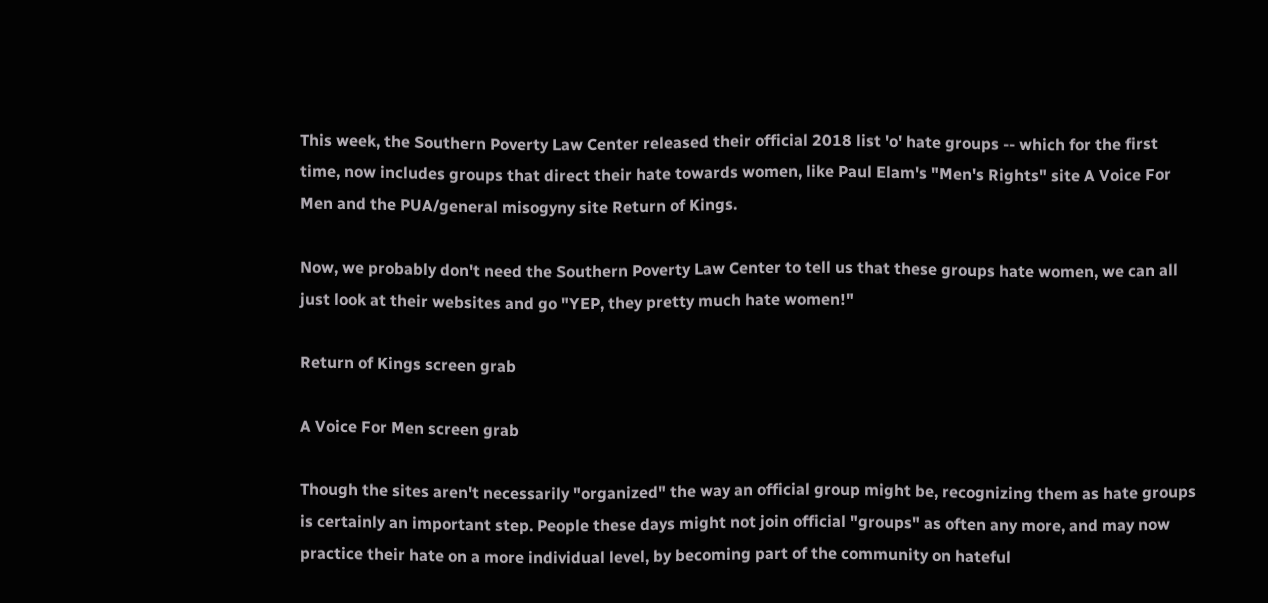This week, the Southern Poverty Law Center released their official 2018 list 'o' hate groups -- which for the first time, now includes groups that direct their hate towards women, like Paul Elam's "Men's Rights" site A Voice For Men and the PUA/general misogyny site Return of Kings.

Now, we probably don't need the Southern Poverty Law Center to tell us that these groups hate women, we can all just look at their websites and go "YEP, they pretty much hate women!"

Return of Kings screen grab

A Voice For Men screen grab

Though the sites aren't necessarily "organized" the way an official group might be, recognizing them as hate groups is certainly an important step. People these days might not join official "groups" as often any more, and may now practice their hate on a more individual level, by becoming part of the community on hateful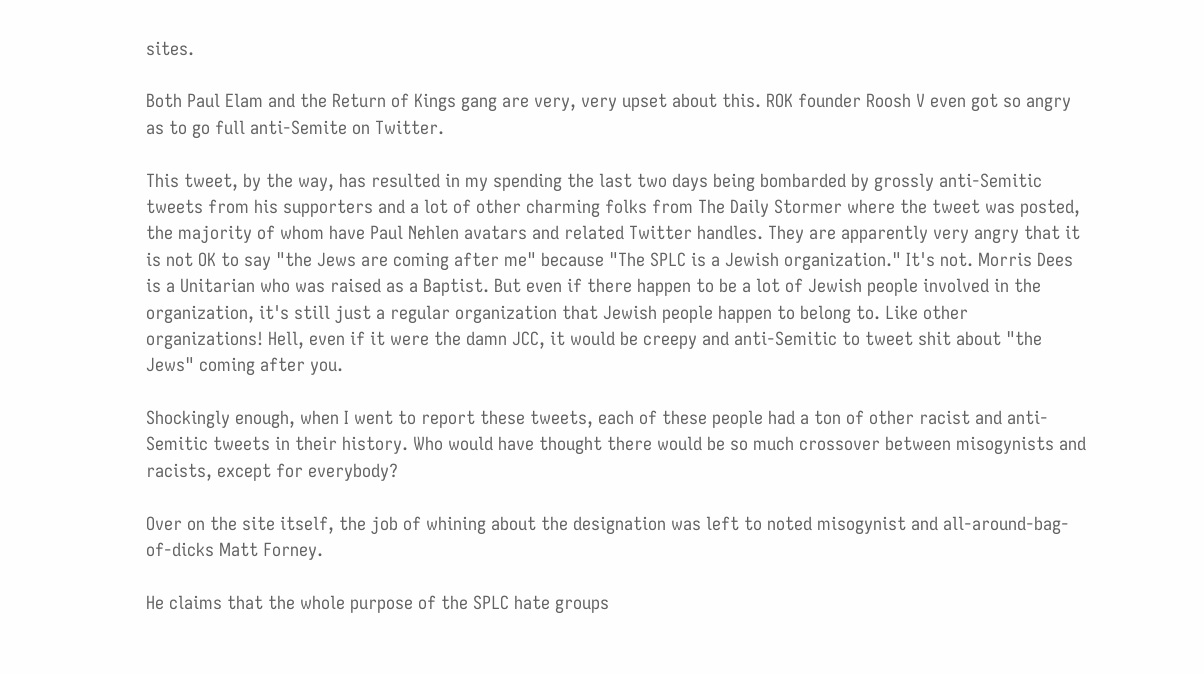sites.

Both Paul Elam and the Return of Kings gang are very, very upset about this. ROK founder Roosh V even got so angry as to go full anti-Semite on Twitter.

This tweet, by the way, has resulted in my spending the last two days being bombarded by grossly anti-Semitic tweets from his supporters and a lot of other charming folks from The Daily Stormer where the tweet was posted, the majority of whom have Paul Nehlen avatars and related Twitter handles. They are apparently very angry that it is not OK to say "the Jews are coming after me" because "The SPLC is a Jewish organization." It's not. Morris Dees is a Unitarian who was raised as a Baptist. But even if there happen to be a lot of Jewish people involved in the organization, it's still just a regular organization that Jewish people happen to belong to. Like other organizations! Hell, even if it were the damn JCC, it would be creepy and anti-Semitic to tweet shit about "the Jews" coming after you.

Shockingly enough, when I went to report these tweets, each of these people had a ton of other racist and anti-Semitic tweets in their history. Who would have thought there would be so much crossover between misogynists and racists, except for everybody?

Over on the site itself, the job of whining about the designation was left to noted misogynist and all-around-bag-of-dicks Matt Forney.

He claims that the whole purpose of the SPLC hate groups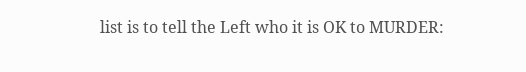list is to tell the Left who it is OK to MURDER: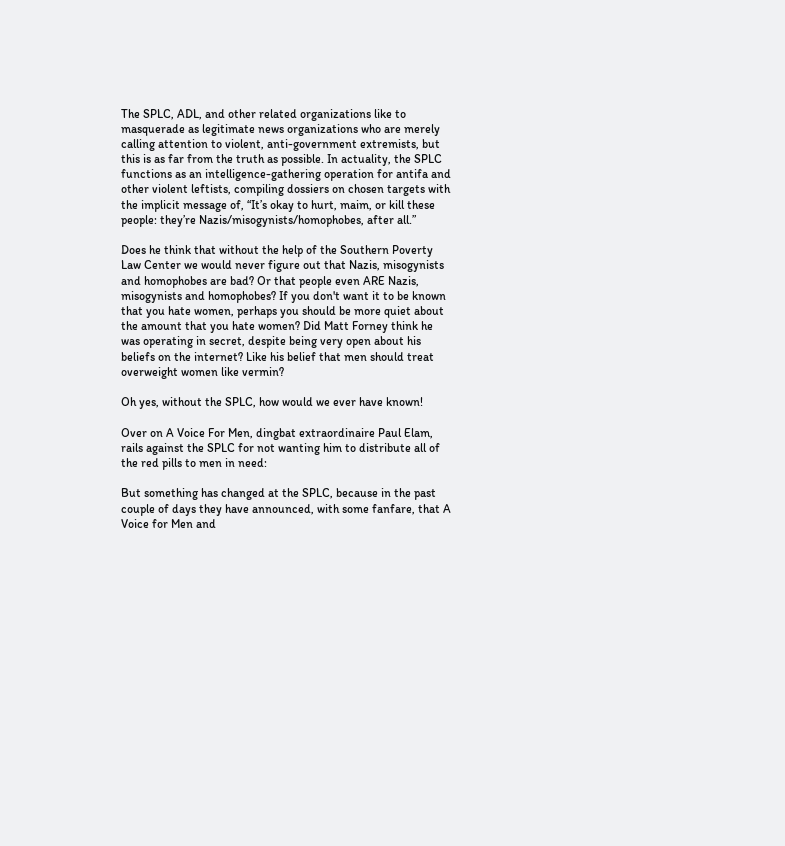The SPLC, ADL, and other related organizations like to masquerade as legitimate news organizations who are merely calling attention to violent, anti-government extremists, but this is as far from the truth as possible. In actuality, the SPLC functions as an intelligence-gathering operation for antifa and other violent leftists, compiling dossiers on chosen targets with the implicit message of, “It’s okay to hurt, maim, or kill these people: they’re Nazis/misogynists/homophobes, after all.”

Does he think that without the help of the Southern Poverty Law Center we would never figure out that Nazis, misogynists and homophobes are bad? Or that people even ARE Nazis, misogynists and homophobes? If you don't want it to be known that you hate women, perhaps you should be more quiet about the amount that you hate women? Did Matt Forney think he was operating in secret, despite being very open about his beliefs on the internet? Like his belief that men should treat overweight women like vermin?

Oh yes, without the SPLC, how would we ever have known!

Over on A Voice For Men, dingbat extraordinaire Paul Elam, rails against the SPLC for not wanting him to distribute all of the red pills to men in need:

But something has changed at the SPLC, because in the past couple of days they have announced, with some fanfare, that A Voice for Men and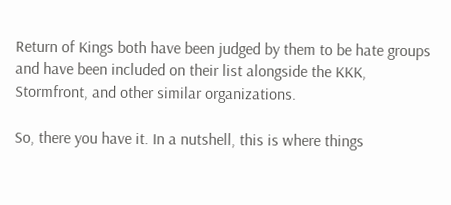Return of Kings both have been judged by them to be hate groups and have been included on their list alongside the KKK, Stormfront, and other similar organizations.

So, there you have it. In a nutshell, this is where things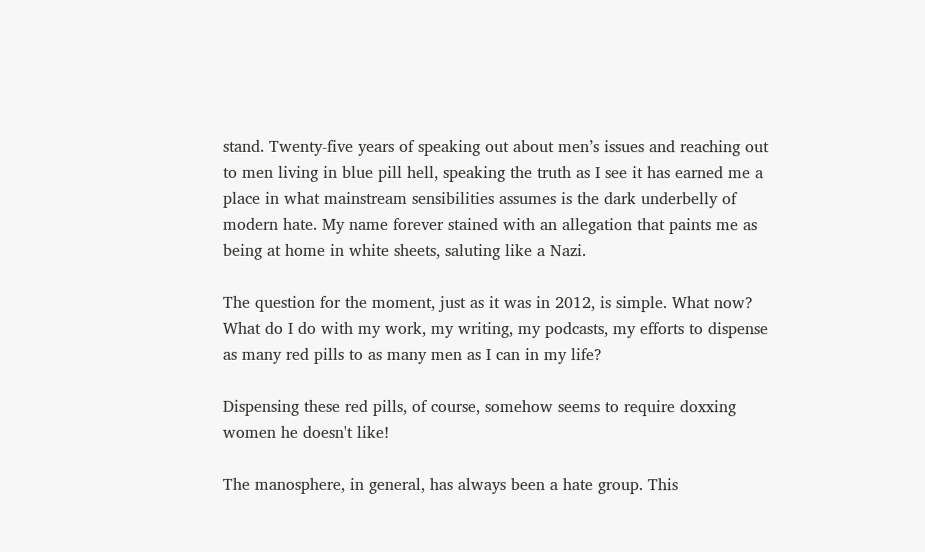stand. Twenty-five years of speaking out about men’s issues and reaching out to men living in blue pill hell, speaking the truth as I see it has earned me a place in what mainstream sensibilities assumes is the dark underbelly of modern hate. My name forever stained with an allegation that paints me as being at home in white sheets, saluting like a Nazi.

The question for the moment, just as it was in 2012, is simple. What now? What do I do with my work, my writing, my podcasts, my efforts to dispense as many red pills to as many men as I can in my life?

Dispensing these red pills, of course, somehow seems to require doxxing women he doesn't like!

The manosphere, in general, has always been a hate group. This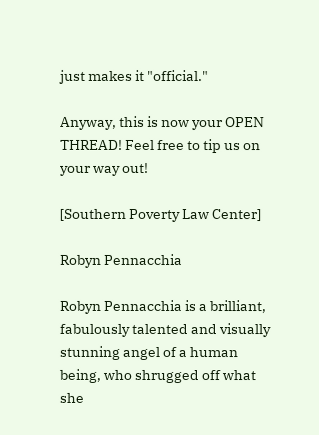just makes it "official."

Anyway, this is now your OPEN THREAD! Feel free to tip us on your way out!

[Southern Poverty Law Center]

Robyn Pennacchia

Robyn Pennacchia is a brilliant, fabulously talented and visually stunning angel of a human being, who shrugged off what she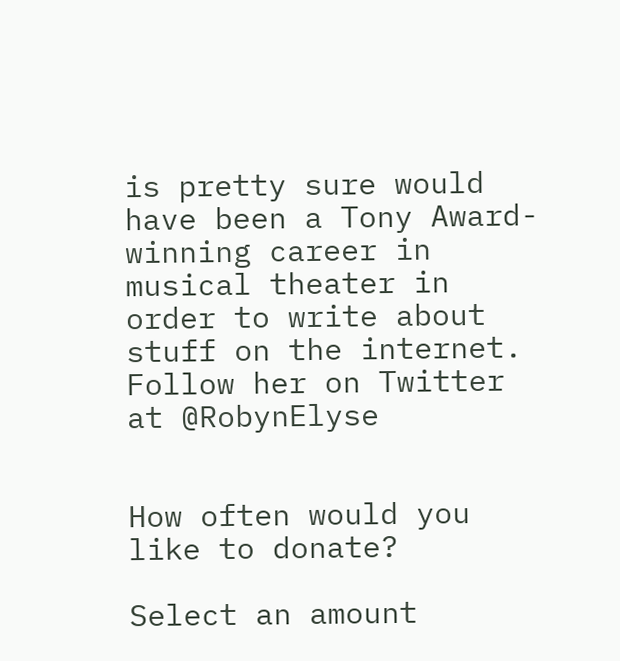is pretty sure would have been a Tony Award-winning career in musical theater in order to write about stuff on the internet. Follow her on Twitter at @RobynElyse


How often would you like to donate?

Select an amount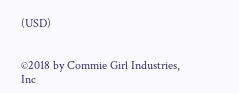(USD)


©2018 by Commie Girl Industries, Inc